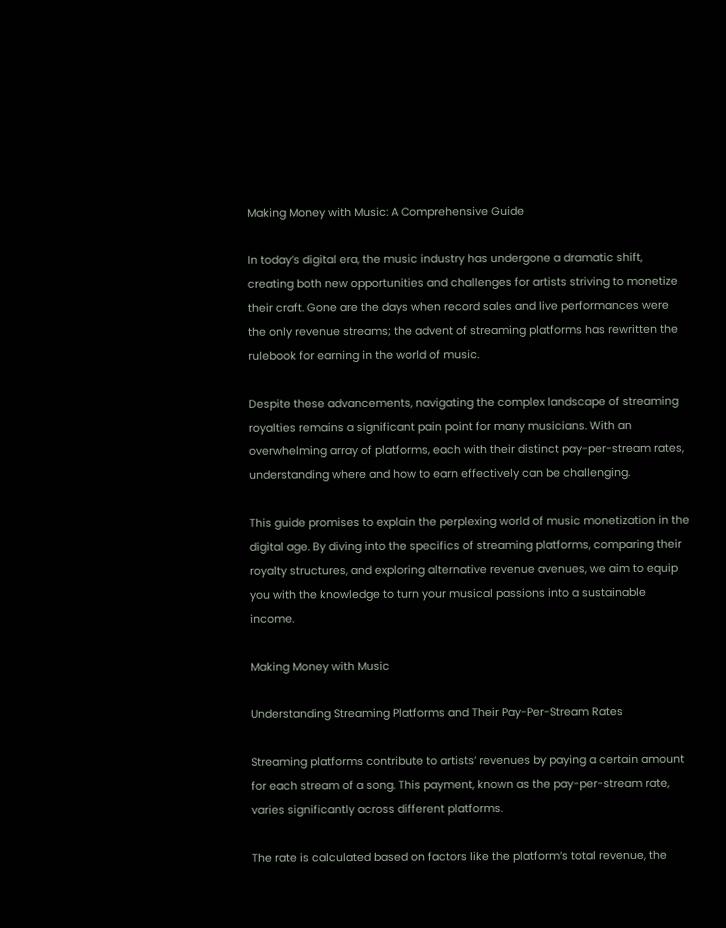Making Money with Music: A Comprehensive Guide

In today’s digital era, the music industry has undergone a dramatic shift, creating both new opportunities and challenges for artists striving to monetize their craft. Gone are the days when record sales and live performances were the only revenue streams; the advent of streaming platforms has rewritten the rulebook for earning in the world of music.

Despite these advancements, navigating the complex landscape of streaming royalties remains a significant pain point for many musicians. With an overwhelming array of platforms, each with their distinct pay-per-stream rates, understanding where and how to earn effectively can be challenging.

This guide promises to explain the perplexing world of music monetization in the digital age. By diving into the specifics of streaming platforms, comparing their royalty structures, and exploring alternative revenue avenues, we aim to equip you with the knowledge to turn your musical passions into a sustainable income.

Making Money with Music

Understanding Streaming Platforms and Their Pay-Per-Stream Rates

Streaming platforms contribute to artists’ revenues by paying a certain amount for each stream of a song. This payment, known as the pay-per-stream rate, varies significantly across different platforms.

The rate is calculated based on factors like the platform’s total revenue, the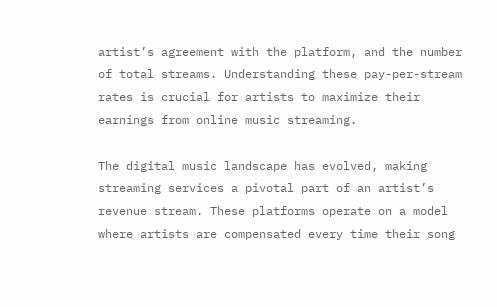artist’s agreement with the platform, and the number of total streams. Understanding these pay-per-stream rates is crucial for artists to maximize their earnings from online music streaming.

The digital music landscape has evolved, making streaming services a pivotal part of an artist’s revenue stream. These platforms operate on a model where artists are compensated every time their song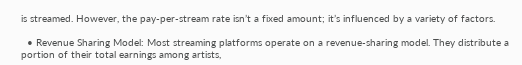is streamed. However, the pay-per-stream rate isn’t a fixed amount; it’s influenced by a variety of factors.

  • Revenue Sharing Model: Most streaming platforms operate on a revenue-sharing model. They distribute a portion of their total earnings among artists,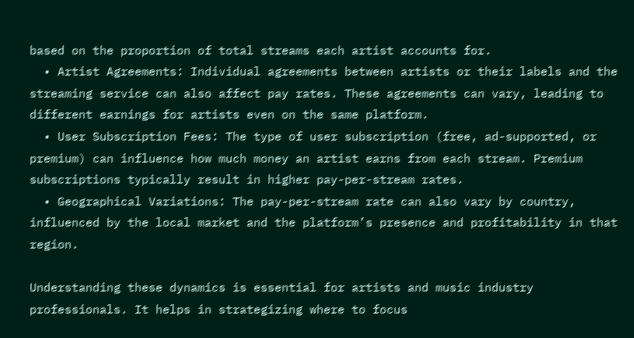based on the proportion of total streams each artist accounts for.
  • Artist Agreements: Individual agreements between artists or their labels and the streaming service can also affect pay rates. These agreements can vary, leading to different earnings for artists even on the same platform.
  • User Subscription Fees: The type of user subscription (free, ad-supported, or premium) can influence how much money an artist earns from each stream. Premium subscriptions typically result in higher pay-per-stream rates.
  • Geographical Variations: The pay-per-stream rate can also vary by country, influenced by the local market and the platform’s presence and profitability in that region.

Understanding these dynamics is essential for artists and music industry professionals. It helps in strategizing where to focus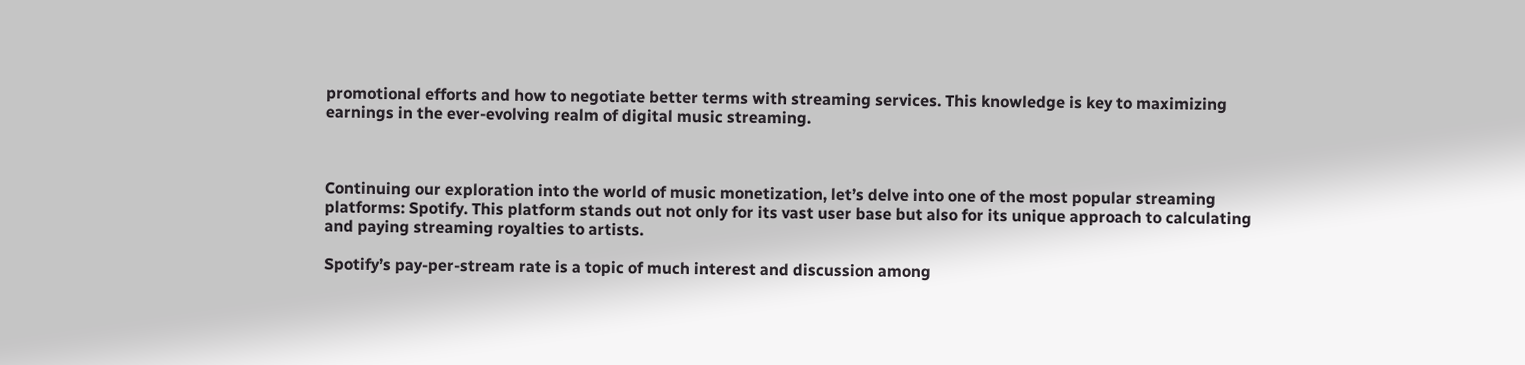promotional efforts and how to negotiate better terms with streaming services. This knowledge is key to maximizing earnings in the ever-evolving realm of digital music streaming.



Continuing our exploration into the world of music monetization, let’s delve into one of the most popular streaming platforms: Spotify. This platform stands out not only for its vast user base but also for its unique approach to calculating and paying streaming royalties to artists.

Spotify’s pay-per-stream rate is a topic of much interest and discussion among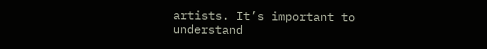artists. It’s important to understand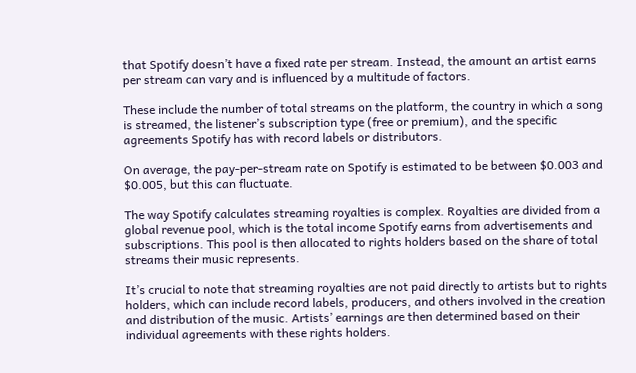that Spotify doesn’t have a fixed rate per stream. Instead, the amount an artist earns per stream can vary and is influenced by a multitude of factors.

These include the number of total streams on the platform, the country in which a song is streamed, the listener’s subscription type (free or premium), and the specific agreements Spotify has with record labels or distributors.

On average, the pay-per-stream rate on Spotify is estimated to be between $0.003 and $0.005, but this can fluctuate.

The way Spotify calculates streaming royalties is complex. Royalties are divided from a global revenue pool, which is the total income Spotify earns from advertisements and subscriptions. This pool is then allocated to rights holders based on the share of total streams their music represents.

It’s crucial to note that streaming royalties are not paid directly to artists but to rights holders, which can include record labels, producers, and others involved in the creation and distribution of the music. Artists’ earnings are then determined based on their individual agreements with these rights holders.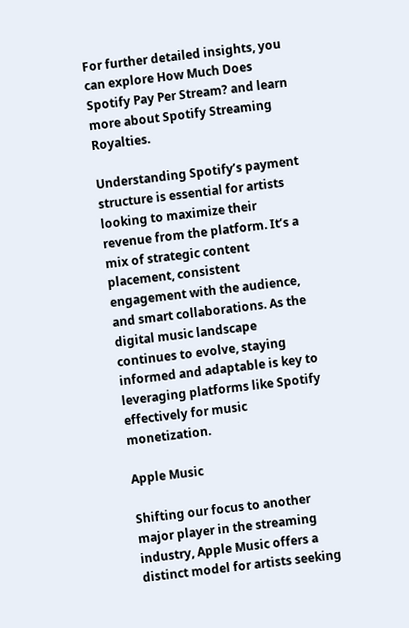For further detailed insights, you can explore How Much Does Spotify Pay Per Stream? and learn more about Spotify Streaming Royalties.

Understanding Spotify’s payment structure is essential for artists looking to maximize their revenue from the platform. It’s a mix of strategic content placement, consistent engagement with the audience, and smart collaborations. As the digital music landscape continues to evolve, staying informed and adaptable is key to leveraging platforms like Spotify effectively for music monetization.

Apple Music

Shifting our focus to another major player in the streaming industry, Apple Music offers a distinct model for artists seeking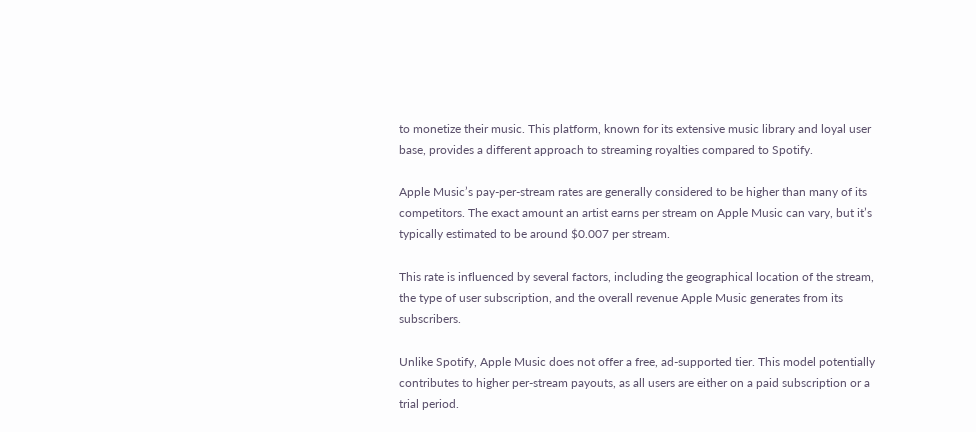to monetize their music. This platform, known for its extensive music library and loyal user base, provides a different approach to streaming royalties compared to Spotify.

Apple Music’s pay-per-stream rates are generally considered to be higher than many of its competitors. The exact amount an artist earns per stream on Apple Music can vary, but it’s typically estimated to be around $0.007 per stream.

This rate is influenced by several factors, including the geographical location of the stream, the type of user subscription, and the overall revenue Apple Music generates from its subscribers.

Unlike Spotify, Apple Music does not offer a free, ad-supported tier. This model potentially contributes to higher per-stream payouts, as all users are either on a paid subscription or a trial period.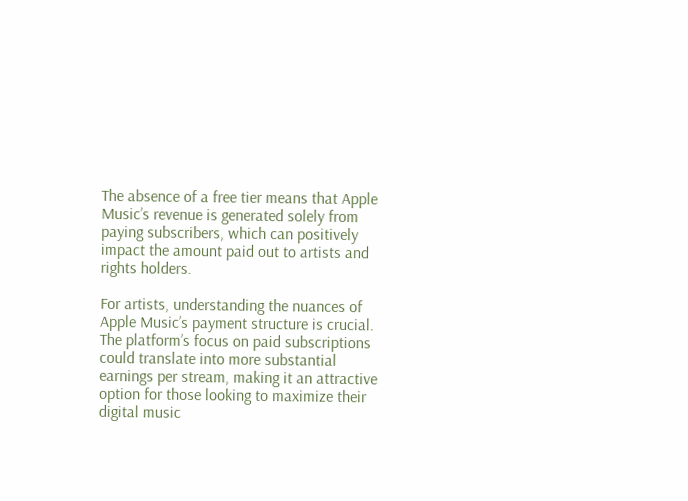The absence of a free tier means that Apple Music’s revenue is generated solely from paying subscribers, which can positively impact the amount paid out to artists and rights holders.

For artists, understanding the nuances of Apple Music’s payment structure is crucial. The platform’s focus on paid subscriptions could translate into more substantial earnings per stream, making it an attractive option for those looking to maximize their digital music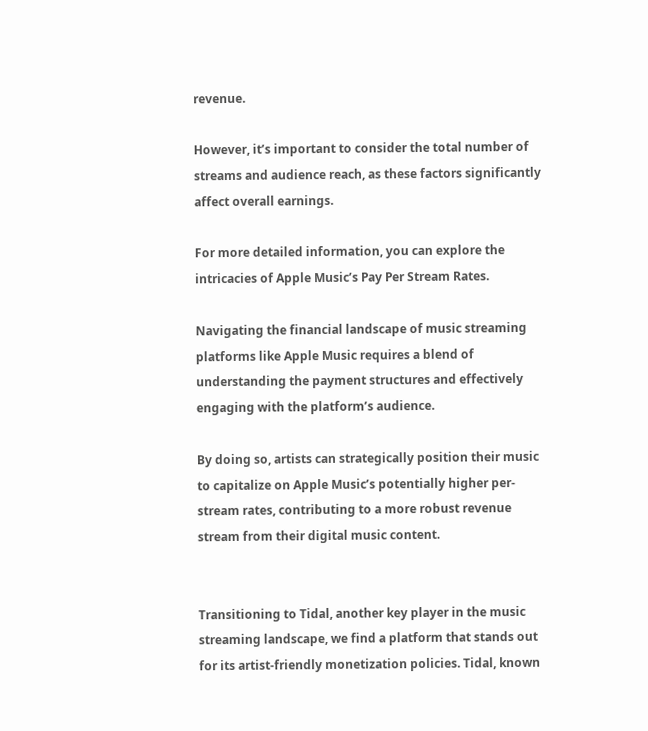revenue.

However, it’s important to consider the total number of streams and audience reach, as these factors significantly affect overall earnings.

For more detailed information, you can explore the intricacies of Apple Music’s Pay Per Stream Rates.

Navigating the financial landscape of music streaming platforms like Apple Music requires a blend of understanding the payment structures and effectively engaging with the platform’s audience.

By doing so, artists can strategically position their music to capitalize on Apple Music’s potentially higher per-stream rates, contributing to a more robust revenue stream from their digital music content.


Transitioning to Tidal, another key player in the music streaming landscape, we find a platform that stands out for its artist-friendly monetization policies. Tidal, known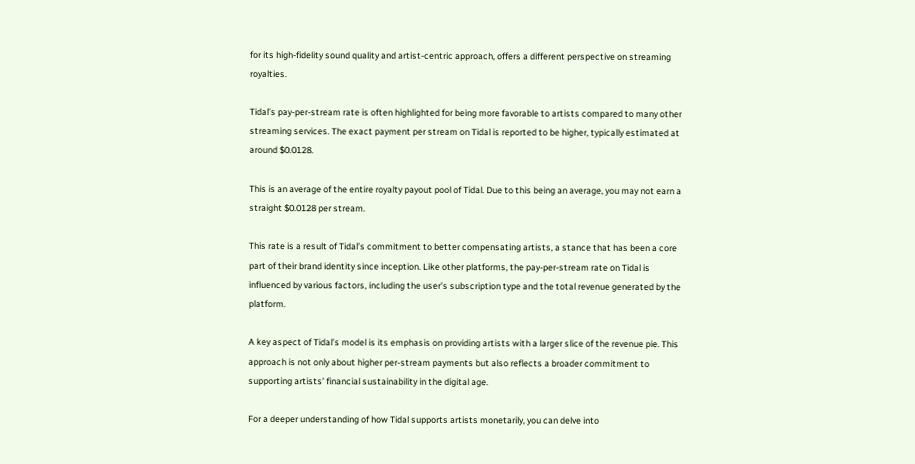for its high-fidelity sound quality and artist-centric approach, offers a different perspective on streaming royalties.

Tidal’s pay-per-stream rate is often highlighted for being more favorable to artists compared to many other streaming services. The exact payment per stream on Tidal is reported to be higher, typically estimated at around $0.0128.

This is an average of the entire royalty payout pool of Tidal. Due to this being an average, you may not earn a straight $0.0128 per stream.

This rate is a result of Tidal’s commitment to better compensating artists, a stance that has been a core part of their brand identity since inception. Like other platforms, the pay-per-stream rate on Tidal is influenced by various factors, including the user’s subscription type and the total revenue generated by the platform.

A key aspect of Tidal’s model is its emphasis on providing artists with a larger slice of the revenue pie. This approach is not only about higher per-stream payments but also reflects a broader commitment to supporting artists’ financial sustainability in the digital age.

For a deeper understanding of how Tidal supports artists monetarily, you can delve into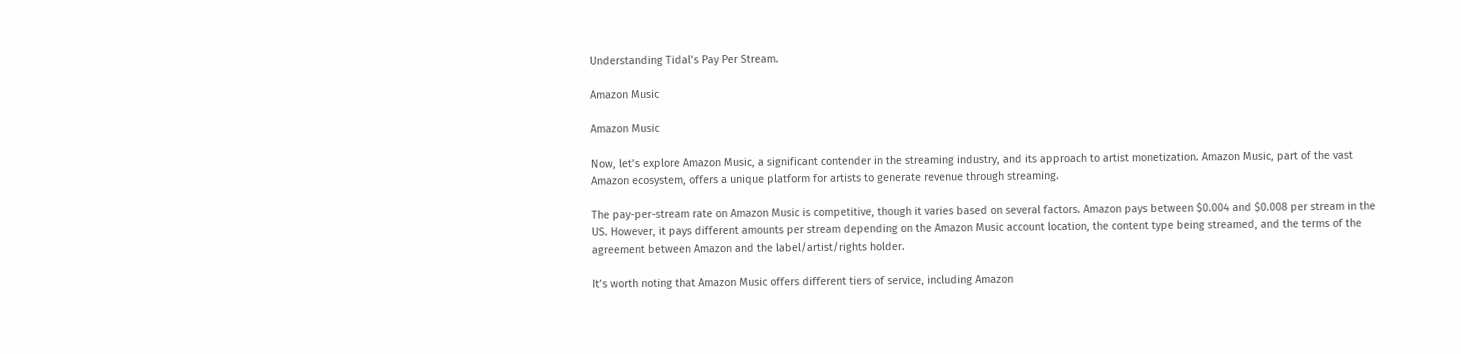Understanding Tidal’s Pay Per Stream.

Amazon Music

Amazon Music

Now, let’s explore Amazon Music, a significant contender in the streaming industry, and its approach to artist monetization. Amazon Music, part of the vast Amazon ecosystem, offers a unique platform for artists to generate revenue through streaming.

The pay-per-stream rate on Amazon Music is competitive, though it varies based on several factors. Amazon pays between $0.004 and $0.008 per stream in the US. However, it pays different amounts per stream depending on the Amazon Music account location, the content type being streamed, and the terms of the agreement between Amazon and the label/artist/rights holder.

It’s worth noting that Amazon Music offers different tiers of service, including Amazon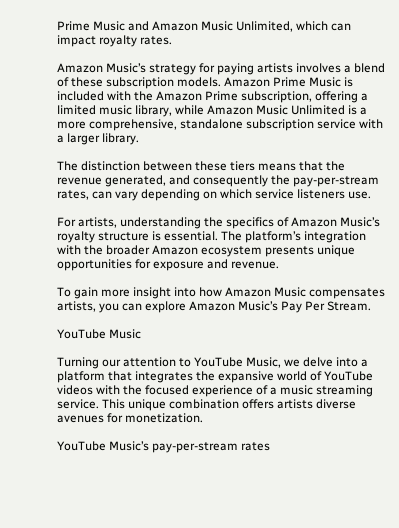Prime Music and Amazon Music Unlimited, which can impact royalty rates.

Amazon Music’s strategy for paying artists involves a blend of these subscription models. Amazon Prime Music is included with the Amazon Prime subscription, offering a limited music library, while Amazon Music Unlimited is a more comprehensive, standalone subscription service with a larger library.

The distinction between these tiers means that the revenue generated, and consequently the pay-per-stream rates, can vary depending on which service listeners use.

For artists, understanding the specifics of Amazon Music’s royalty structure is essential. The platform’s integration with the broader Amazon ecosystem presents unique opportunities for exposure and revenue.

To gain more insight into how Amazon Music compensates artists, you can explore Amazon Music’s Pay Per Stream.

YouTube Music

Turning our attention to YouTube Music, we delve into a platform that integrates the expansive world of YouTube videos with the focused experience of a music streaming service. This unique combination offers artists diverse avenues for monetization.

YouTube Music’s pay-per-stream rates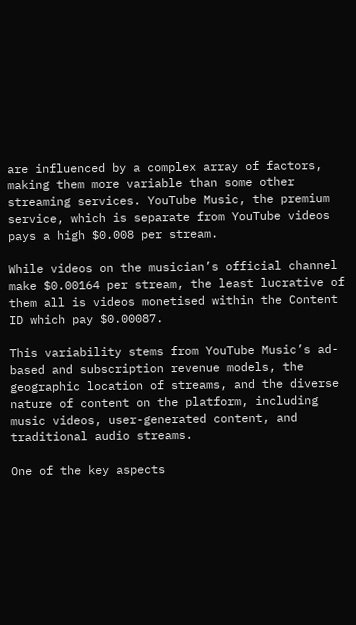are influenced by a complex array of factors, making them more variable than some other streaming services. YouTube Music, the premium service, which is separate from YouTube videos pays a high $0.008 per stream.

While videos on the musician’s official channel make $0.00164 per stream, the least lucrative of them all is videos monetised within the Content ID which pay $0.00087.

This variability stems from YouTube Music’s ad-based and subscription revenue models, the geographic location of streams, and the diverse nature of content on the platform, including music videos, user-generated content, and traditional audio streams.

One of the key aspects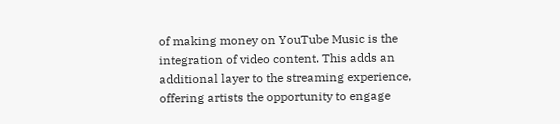of making money on YouTube Music is the integration of video content. This adds an additional layer to the streaming experience, offering artists the opportunity to engage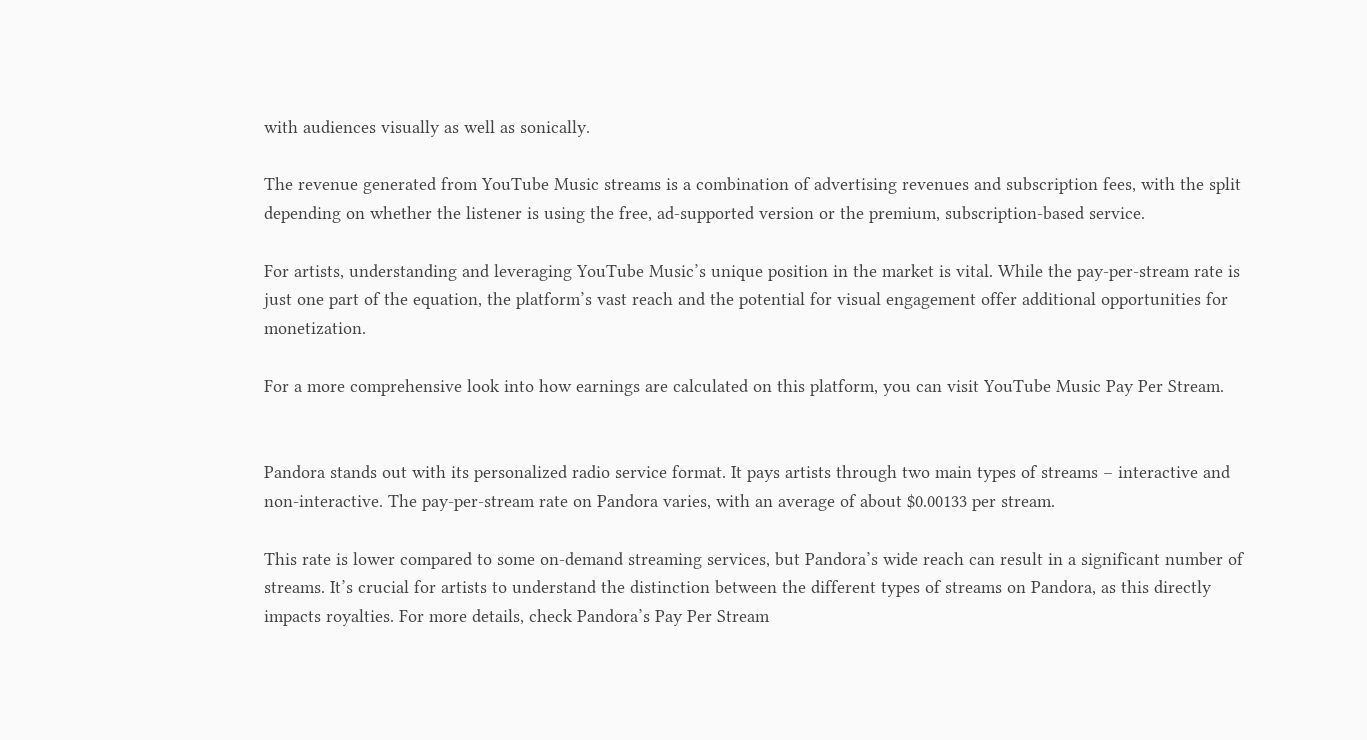with audiences visually as well as sonically.

The revenue generated from YouTube Music streams is a combination of advertising revenues and subscription fees, with the split depending on whether the listener is using the free, ad-supported version or the premium, subscription-based service.

For artists, understanding and leveraging YouTube Music’s unique position in the market is vital. While the pay-per-stream rate is just one part of the equation, the platform’s vast reach and the potential for visual engagement offer additional opportunities for monetization.

For a more comprehensive look into how earnings are calculated on this platform, you can visit YouTube Music Pay Per Stream.


Pandora stands out with its personalized radio service format. It pays artists through two main types of streams – interactive and non-interactive. The pay-per-stream rate on Pandora varies, with an average of about $0.00133 per stream.

This rate is lower compared to some on-demand streaming services, but Pandora’s wide reach can result in a significant number of streams. It’s crucial for artists to understand the distinction between the different types of streams on Pandora, as this directly impacts royalties. For more details, check Pandora’s Pay Per Stream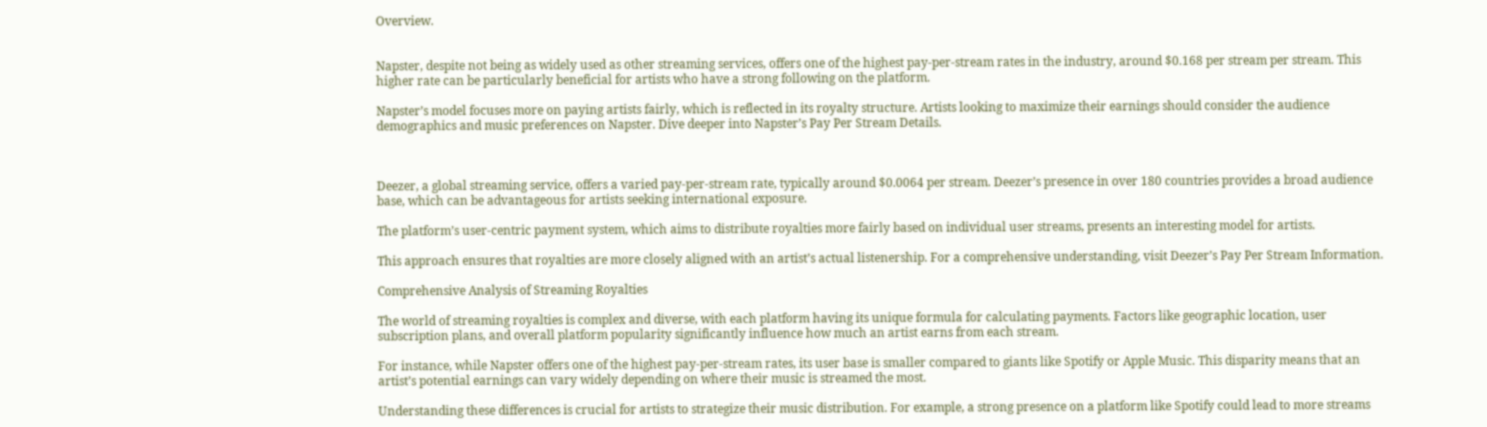Overview.


Napster, despite not being as widely used as other streaming services, offers one of the highest pay-per-stream rates in the industry, around $0.168 per stream per stream. This higher rate can be particularly beneficial for artists who have a strong following on the platform.

Napster’s model focuses more on paying artists fairly, which is reflected in its royalty structure. Artists looking to maximize their earnings should consider the audience demographics and music preferences on Napster. Dive deeper into Napster’s Pay Per Stream Details.



Deezer, a global streaming service, offers a varied pay-per-stream rate, typically around $0.0064 per stream. Deezer’s presence in over 180 countries provides a broad audience base, which can be advantageous for artists seeking international exposure.

The platform’s user-centric payment system, which aims to distribute royalties more fairly based on individual user streams, presents an interesting model for artists.

This approach ensures that royalties are more closely aligned with an artist’s actual listenership. For a comprehensive understanding, visit Deezer’s Pay Per Stream Information.

Comprehensive Analysis of Streaming Royalties

The world of streaming royalties is complex and diverse, with each platform having its unique formula for calculating payments. Factors like geographic location, user subscription plans, and overall platform popularity significantly influence how much an artist earns from each stream.

For instance, while Napster offers one of the highest pay-per-stream rates, its user base is smaller compared to giants like Spotify or Apple Music. This disparity means that an artist’s potential earnings can vary widely depending on where their music is streamed the most.

Understanding these differences is crucial for artists to strategize their music distribution. For example, a strong presence on a platform like Spotify could lead to more streams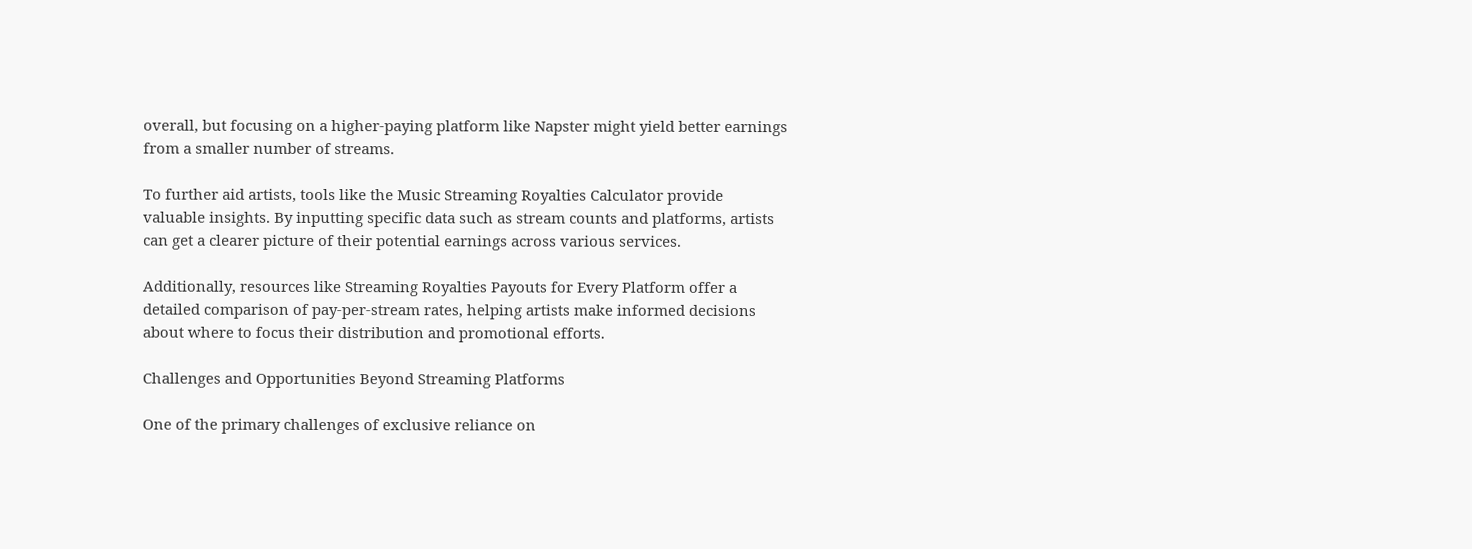overall, but focusing on a higher-paying platform like Napster might yield better earnings from a smaller number of streams.

To further aid artists, tools like the Music Streaming Royalties Calculator provide valuable insights. By inputting specific data such as stream counts and platforms, artists can get a clearer picture of their potential earnings across various services.

Additionally, resources like Streaming Royalties Payouts for Every Platform offer a detailed comparison of pay-per-stream rates, helping artists make informed decisions about where to focus their distribution and promotional efforts.

Challenges and Opportunities Beyond Streaming Platforms

One of the primary challenges of exclusive reliance on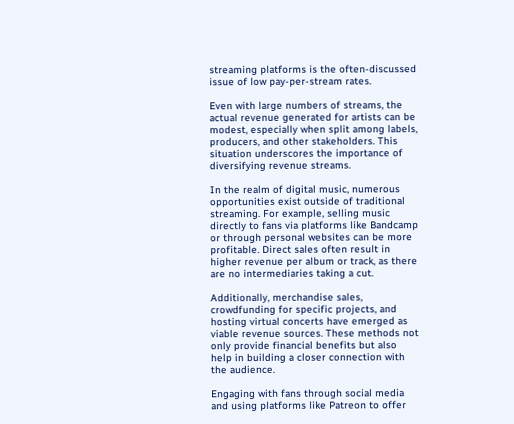streaming platforms is the often-discussed issue of low pay-per-stream rates.

Even with large numbers of streams, the actual revenue generated for artists can be modest, especially when split among labels, producers, and other stakeholders. This situation underscores the importance of diversifying revenue streams.

In the realm of digital music, numerous opportunities exist outside of traditional streaming. For example, selling music directly to fans via platforms like Bandcamp or through personal websites can be more profitable. Direct sales often result in higher revenue per album or track, as there are no intermediaries taking a cut.

Additionally, merchandise sales, crowdfunding for specific projects, and hosting virtual concerts have emerged as viable revenue sources. These methods not only provide financial benefits but also help in building a closer connection with the audience.

Engaging with fans through social media and using platforms like Patreon to offer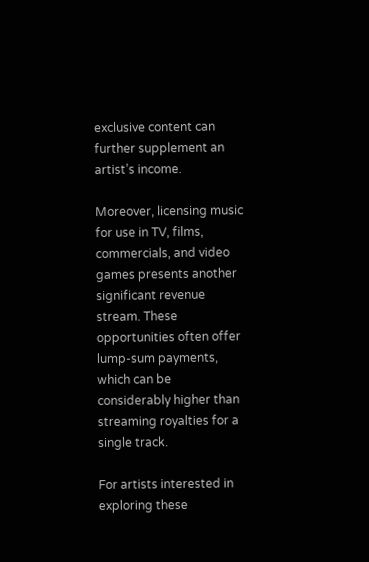exclusive content can further supplement an artist’s income.

Moreover, licensing music for use in TV, films, commercials, and video games presents another significant revenue stream. These opportunities often offer lump-sum payments, which can be considerably higher than streaming royalties for a single track.

For artists interested in exploring these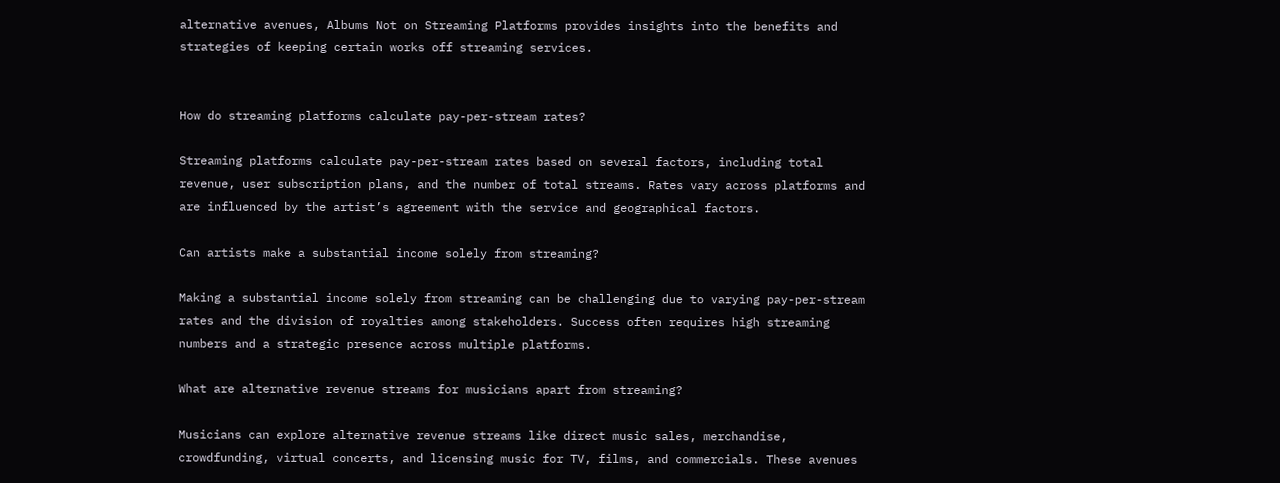alternative avenues, Albums Not on Streaming Platforms provides insights into the benefits and strategies of keeping certain works off streaming services.


How do streaming platforms calculate pay-per-stream rates?

Streaming platforms calculate pay-per-stream rates based on several factors, including total revenue, user subscription plans, and the number of total streams. Rates vary across platforms and are influenced by the artist’s agreement with the service and geographical factors.

Can artists make a substantial income solely from streaming?

Making a substantial income solely from streaming can be challenging due to varying pay-per-stream rates and the division of royalties among stakeholders. Success often requires high streaming numbers and a strategic presence across multiple platforms.

What are alternative revenue streams for musicians apart from streaming?

Musicians can explore alternative revenue streams like direct music sales, merchandise, crowdfunding, virtual concerts, and licensing music for TV, films, and commercials. These avenues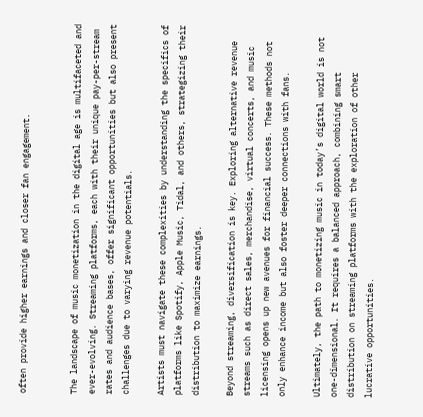often provide higher earnings and closer fan engagement.


The landscape of music monetization in the digital age is multifaceted and ever-evolving. Streaming platforms, each with their unique pay-per-stream rates and audience bases, offer significant opportunities but also present challenges due to varying revenue potentials.

Artists must navigate these complexities by understanding the specifics of platforms like Spotify, Apple Music, Tidal, and others, strategizing their distribution to maximize earnings.

Beyond streaming, diversification is key. Exploring alternative revenue streams such as direct sales, merchandise, virtual concerts, and music licensing opens up new avenues for financial success. These methods not only enhance income but also foster deeper connections with fans.

Ultimately, the path to monetizing music in today’s digital world is not one-dimensional. It requires a balanced approach, combining smart distribution on streaming platforms with the exploration of other lucrative opportunities.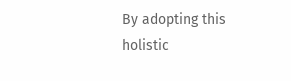By adopting this holistic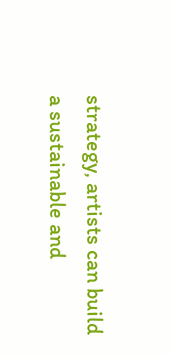strategy, artists can build a sustainable and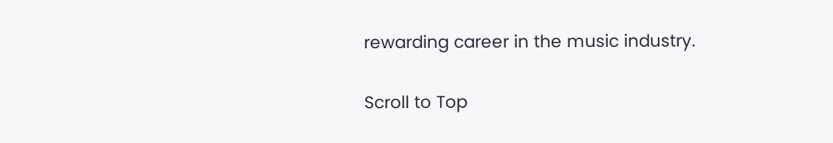rewarding career in the music industry.

Scroll to Top